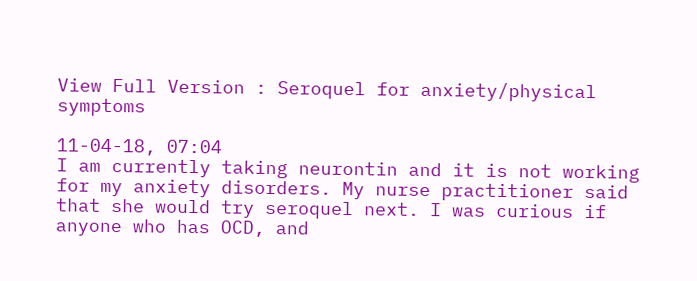View Full Version : Seroquel for anxiety/physical symptoms

11-04-18, 07:04
I am currently taking neurontin and it is not working for my anxiety disorders. My nurse practitioner said that she would try seroquel next. I was curious if anyone who has OCD, and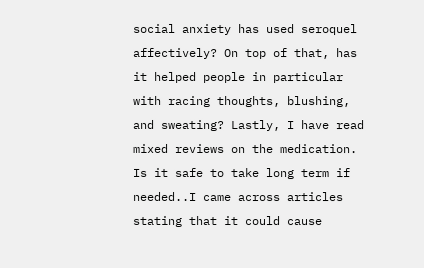social anxiety has used seroquel affectively? On top of that, has it helped people in particular with racing thoughts, blushing, and sweating? Lastly, I have read mixed reviews on the medication. Is it safe to take long term if needed..I came across articles stating that it could cause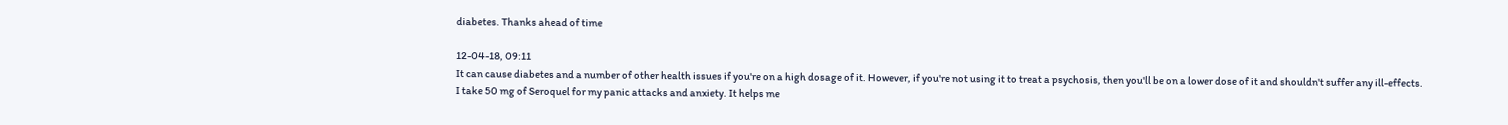diabetes. Thanks ahead of time

12-04-18, 09:11
It can cause diabetes and a number of other health issues if you're on a high dosage of it. However, if you're not using it to treat a psychosis, then you'll be on a lower dose of it and shouldn't suffer any ill-effects.
I take 50 mg of Seroquel for my panic attacks and anxiety. It helps me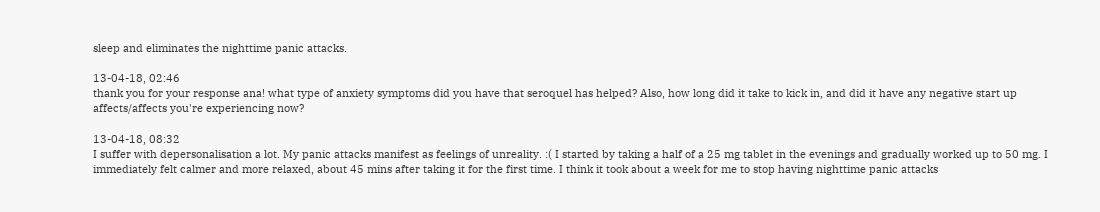sleep and eliminates the nighttime panic attacks.

13-04-18, 02:46
thank you for your response ana! what type of anxiety symptoms did you have that seroquel has helped? Also, how long did it take to kick in, and did it have any negative start up affects/affects you're experiencing now?

13-04-18, 08:32
I suffer with depersonalisation a lot. My panic attacks manifest as feelings of unreality. :( I started by taking a half of a 25 mg tablet in the evenings and gradually worked up to 50 mg. I immediately felt calmer and more relaxed, about 45 mins after taking it for the first time. I think it took about a week for me to stop having nighttime panic attacks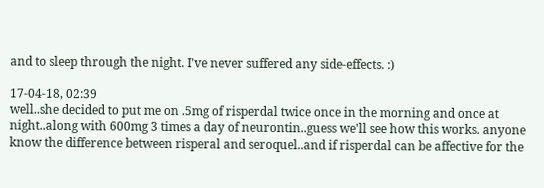and to sleep through the night. I've never suffered any side-effects. :)

17-04-18, 02:39
well..she decided to put me on .5mg of risperdal twice once in the morning and once at night..along with 600mg 3 times a day of neurontin..guess we'll see how this works. anyone know the difference between risperal and seroquel..and if risperdal can be affective for the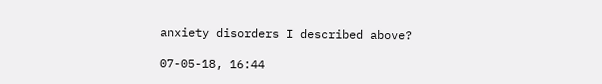anxiety disorders I described above?

07-05-18, 16:44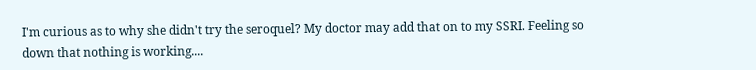I'm curious as to why she didn't try the seroquel? My doctor may add that on to my SSRI. Feeling so down that nothing is working....